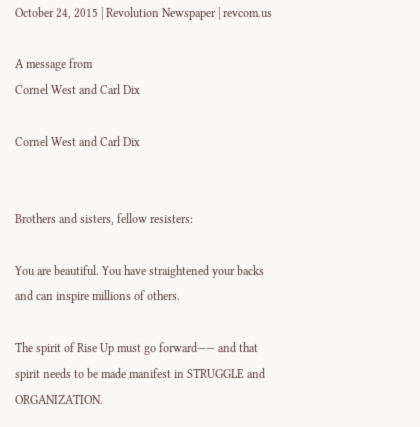October 24, 2015 | Revolution Newspaper | revcom.us

A message from
Cornel West and Carl Dix

Cornel West and Carl Dix


Brothers and sisters, fellow resisters:

You are beautiful. You have straightened your backs and can inspire millions of others.

The spirit of Rise Up must go forward—— and that spirit needs to be made manifest in STRUGGLE and ORGANIZATION.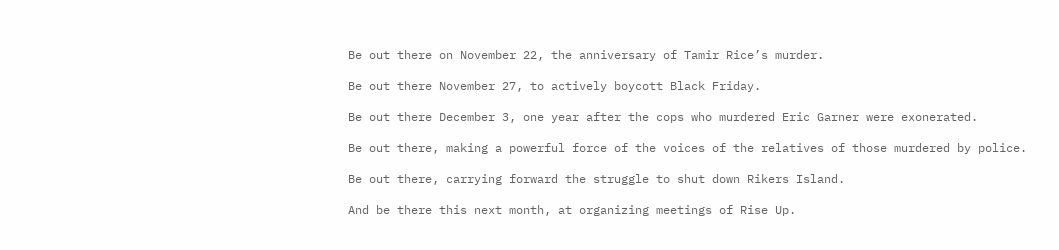Be out there on November 22, the anniversary of Tamir Rice’s murder.

Be out there November 27, to actively boycott Black Friday.

Be out there December 3, one year after the cops who murdered Eric Garner were exonerated.

Be out there, making a powerful force of the voices of the relatives of those murdered by police.

Be out there, carrying forward the struggle to shut down Rikers Island.

And be there this next month, at organizing meetings of Rise Up.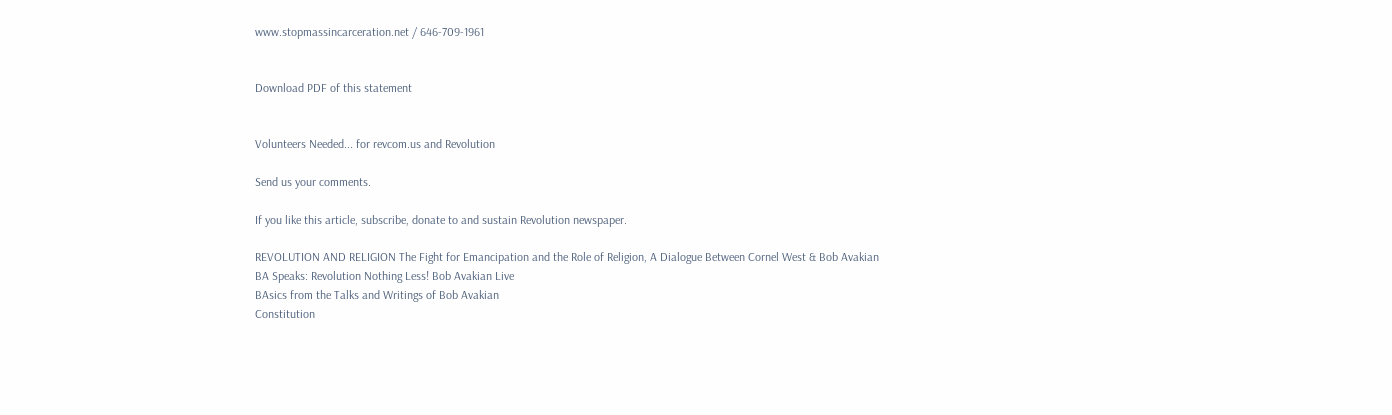www.stopmassincarceration.net / 646-709-1961


Download PDF of this statement


Volunteers Needed... for revcom.us and Revolution

Send us your comments.

If you like this article, subscribe, donate to and sustain Revolution newspaper.

REVOLUTION AND RELIGION The Fight for Emancipation and the Role of Religion, A Dialogue Between Cornel West & Bob Avakian
BA Speaks: Revolution Nothing Less! Bob Avakian Live
BAsics from the Talks and Writings of Bob Avakian
Constitution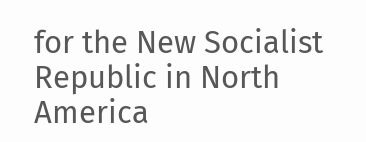for the New Socialist Republic in North America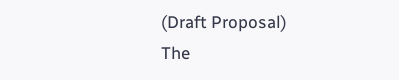(Draft Proposal)
The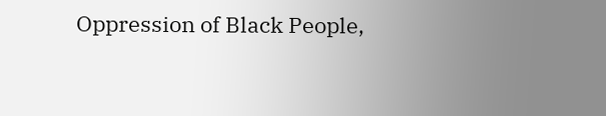Oppression of Black People,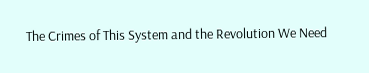The Crimes of This System and the Revolution We Need